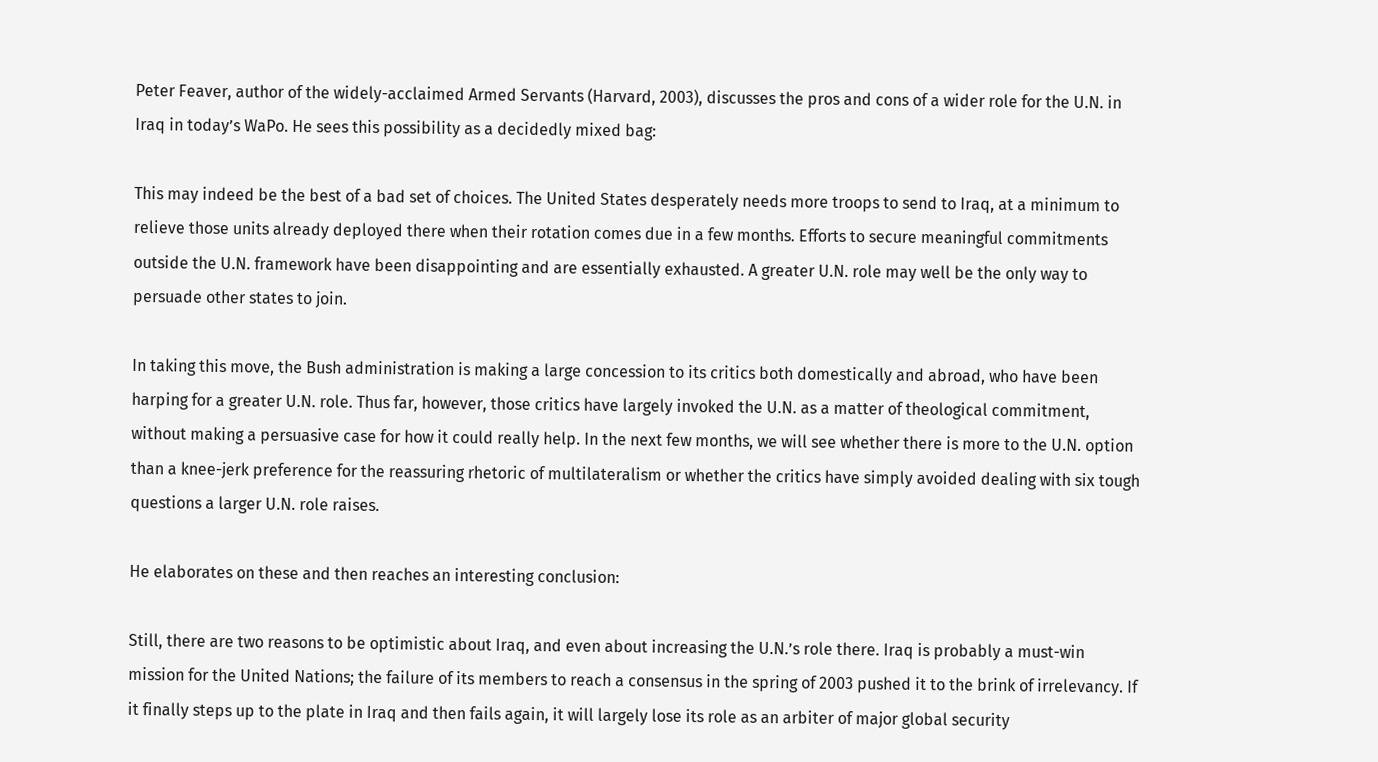Peter Feaver, author of the widely-acclaimed Armed Servants (Harvard, 2003), discusses the pros and cons of a wider role for the U.N. in Iraq in today’s WaPo. He sees this possibility as a decidedly mixed bag:

This may indeed be the best of a bad set of choices. The United States desperately needs more troops to send to Iraq, at a minimum to relieve those units already deployed there when their rotation comes due in a few months. Efforts to secure meaningful commitments outside the U.N. framework have been disappointing and are essentially exhausted. A greater U.N. role may well be the only way to persuade other states to join.

In taking this move, the Bush administration is making a large concession to its critics both domestically and abroad, who have been harping for a greater U.N. role. Thus far, however, those critics have largely invoked the U.N. as a matter of theological commitment, without making a persuasive case for how it could really help. In the next few months, we will see whether there is more to the U.N. option than a knee-jerk preference for the reassuring rhetoric of multilateralism or whether the critics have simply avoided dealing with six tough questions a larger U.N. role raises.

He elaborates on these and then reaches an interesting conclusion:

Still, there are two reasons to be optimistic about Iraq, and even about increasing the U.N.’s role there. Iraq is probably a must-win mission for the United Nations; the failure of its members to reach a consensus in the spring of 2003 pushed it to the brink of irrelevancy. If it finally steps up to the plate in Iraq and then fails again, it will largely lose its role as an arbiter of major global security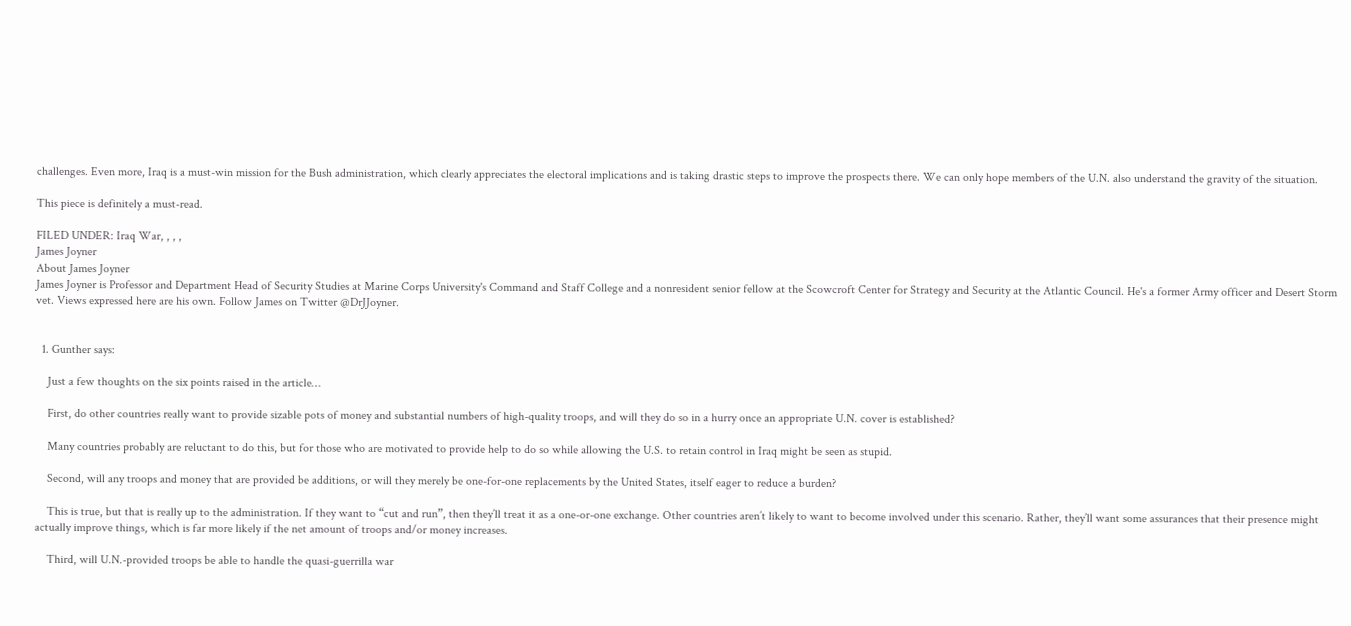challenges. Even more, Iraq is a must-win mission for the Bush administration, which clearly appreciates the electoral implications and is taking drastic steps to improve the prospects there. We can only hope members of the U.N. also understand the gravity of the situation.

This piece is definitely a must-read.

FILED UNDER: Iraq War, , , ,
James Joyner
About James Joyner
James Joyner is Professor and Department Head of Security Studies at Marine Corps University's Command and Staff College and a nonresident senior fellow at the Scowcroft Center for Strategy and Security at the Atlantic Council. He's a former Army officer and Desert Storm vet. Views expressed here are his own. Follow James on Twitter @DrJJoyner.


  1. Gunther says:

    Just a few thoughts on the six points raised in the article…

    First, do other countries really want to provide sizable pots of money and substantial numbers of high-quality troops, and will they do so in a hurry once an appropriate U.N. cover is established?

    Many countries probably are reluctant to do this, but for those who are motivated to provide help to do so while allowing the U.S. to retain control in Iraq might be seen as stupid.

    Second, will any troops and money that are provided be additions, or will they merely be one-for-one replacements by the United States, itself eager to reduce a burden?

    This is true, but that is really up to the administration. If they want to “cut and run”, then they’ll treat it as a one-or-one exchange. Other countries aren’t likely to want to become involved under this scenario. Rather, they’ll want some assurances that their presence might actually improve things, which is far more likely if the net amount of troops and/or money increases.

    Third, will U.N.-provided troops be able to handle the quasi-guerrilla war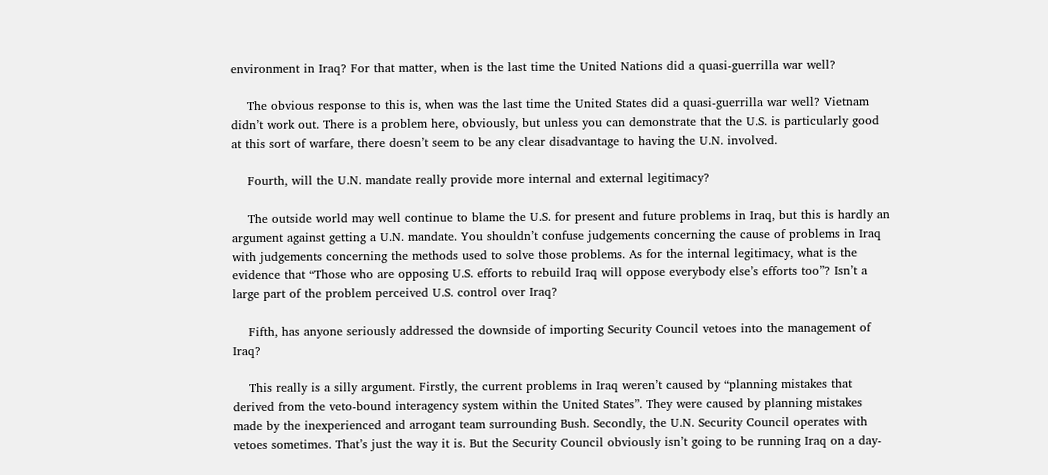environment in Iraq? For that matter, when is the last time the United Nations did a quasi-guerrilla war well?

    The obvious response to this is, when was the last time the United States did a quasi-guerrilla war well? Vietnam didn’t work out. There is a problem here, obviously, but unless you can demonstrate that the U.S. is particularly good at this sort of warfare, there doesn’t seem to be any clear disadvantage to having the U.N. involved.

    Fourth, will the U.N. mandate really provide more internal and external legitimacy?

    The outside world may well continue to blame the U.S. for present and future problems in Iraq, but this is hardly an argument against getting a U.N. mandate. You shouldn’t confuse judgements concerning the cause of problems in Iraq with judgements concerning the methods used to solve those problems. As for the internal legitimacy, what is the evidence that “Those who are opposing U.S. efforts to rebuild Iraq will oppose everybody else’s efforts too”? Isn’t a large part of the problem perceived U.S. control over Iraq?

    Fifth, has anyone seriously addressed the downside of importing Security Council vetoes into the management of Iraq?

    This really is a silly argument. Firstly, the current problems in Iraq weren’t caused by “planning mistakes that derived from the veto-bound interagency system within the United States”. They were caused by planning mistakes made by the inexperienced and arrogant team surrounding Bush. Secondly, the U.N. Security Council operates with vetoes sometimes. That’s just the way it is. But the Security Council obviously isn’t going to be running Iraq on a day-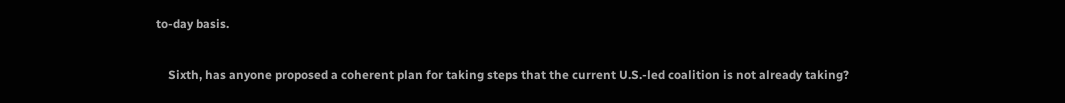to-day basis.

    Sixth, has anyone proposed a coherent plan for taking steps that the current U.S.-led coalition is not already taking?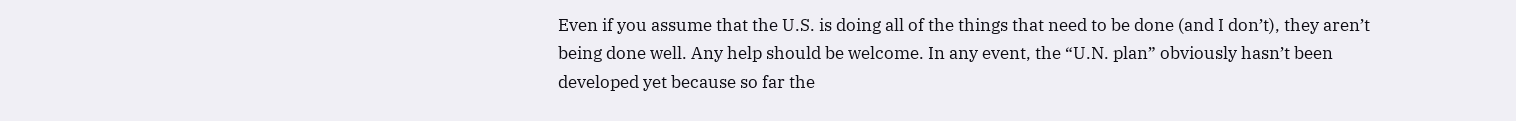Even if you assume that the U.S. is doing all of the things that need to be done (and I don’t), they aren’t being done well. Any help should be welcome. In any event, the “U.N. plan” obviously hasn’t been developed yet because so far the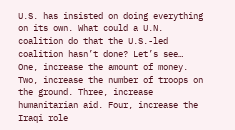U.S. has insisted on doing everything on its own. What could a U.N. coalition do that the U.S.-led coalition hasn’t done? Let’s see… One, increase the amount of money. Two, increase the number of troops on the ground. Three, increase humanitarian aid. Four, increase the Iraqi role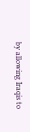by allowing Iraqis to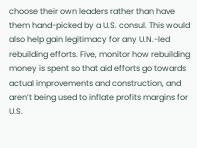choose their own leaders rather than have them hand-picked by a U.S. consul. This would also help gain legitimacy for any U.N.-led rebuilding efforts. Five, monitor how rebuilding money is spent so that aid efforts go towards actual improvements and construction, and aren’t being used to inflate profits margins for U.S.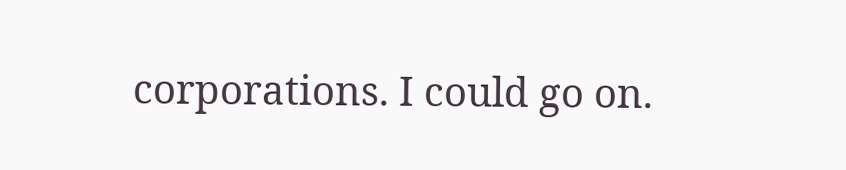corporations. I could go on.